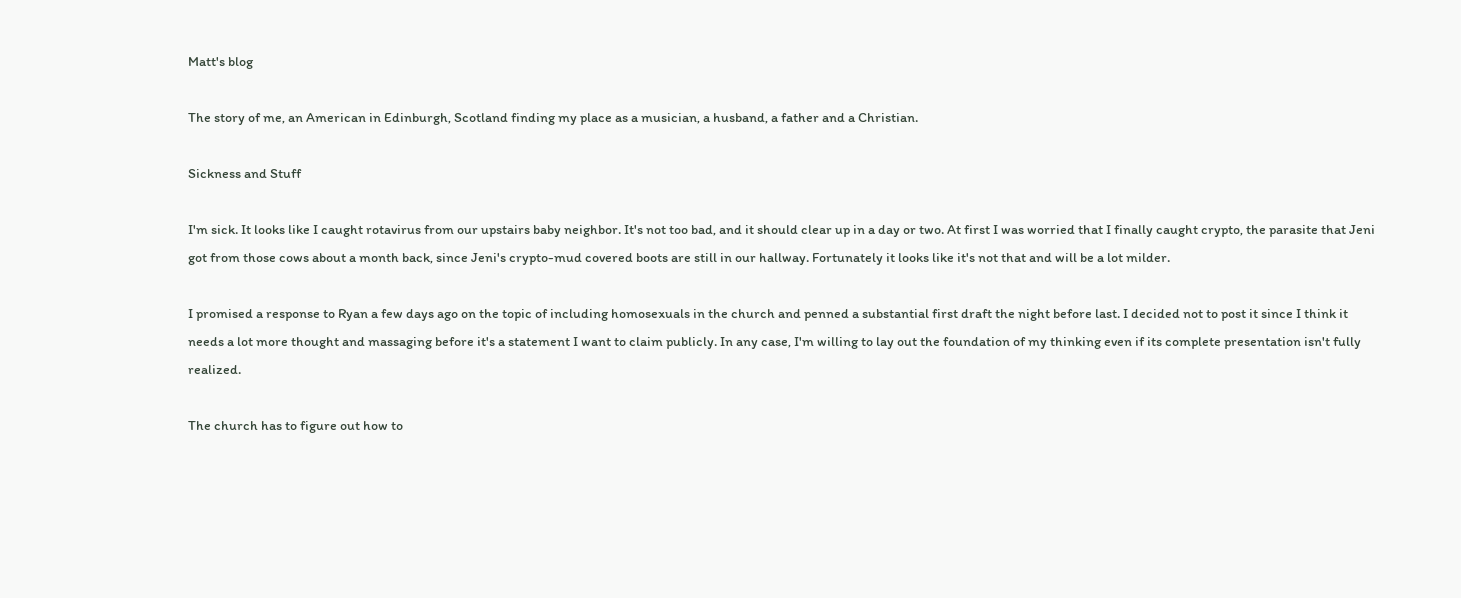Matt's blog

The story of me, an American in Edinburgh, Scotland finding my place as a musician, a husband, a father and a Christian.

Sickness and Stuff

I'm sick. It looks like I caught rotavirus from our upstairs baby neighbor. It's not too bad, and it should clear up in a day or two. At first I was worried that I finally caught crypto, the parasite that Jeni got from those cows about a month back, since Jeni's crypto-mud covered boots are still in our hallway. Fortunately it looks like it's not that and will be a lot milder.

I promised a response to Ryan a few days ago on the topic of including homosexuals in the church and penned a substantial first draft the night before last. I decided not to post it since I think it needs a lot more thought and massaging before it's a statement I want to claim publicly. In any case, I'm willing to lay out the foundation of my thinking even if its complete presentation isn't fully realized.

The church has to figure out how to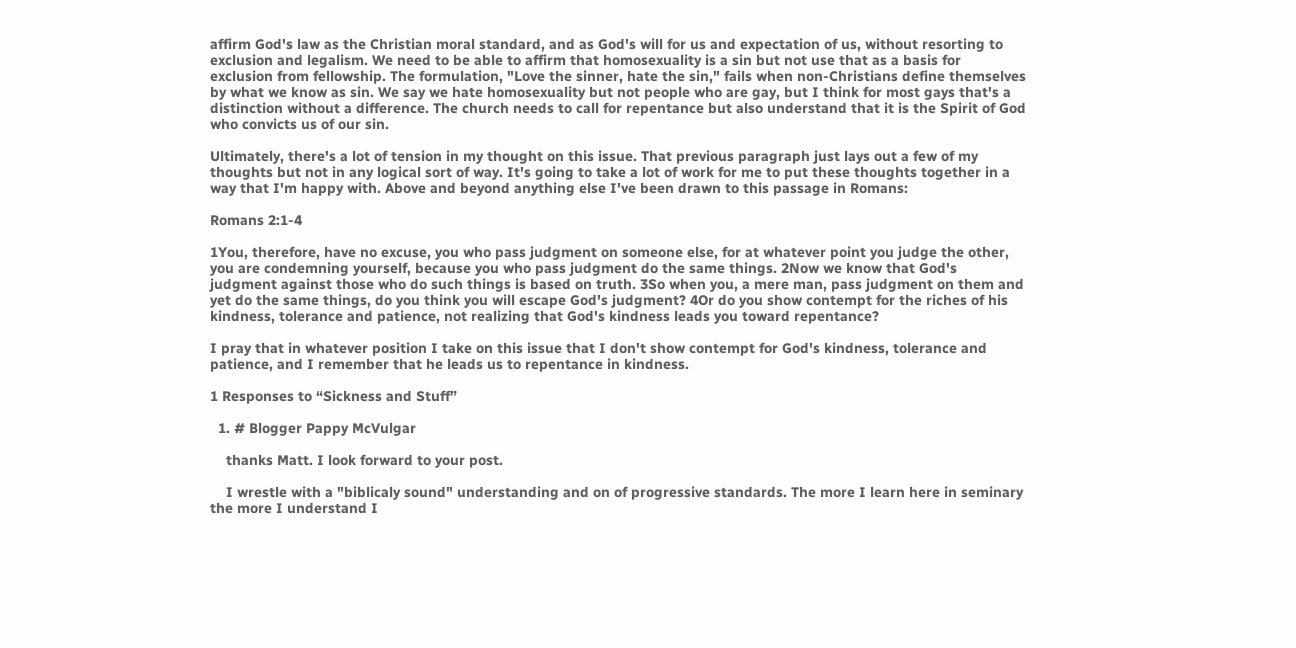affirm God's law as the Christian moral standard, and as God's will for us and expectation of us, without resorting to exclusion and legalism. We need to be able to affirm that homosexuality is a sin but not use that as a basis for exclusion from fellowship. The formulation, "Love the sinner, hate the sin," fails when non-Christians define themselves by what we know as sin. We say we hate homosexuality but not people who are gay, but I think for most gays that's a distinction without a difference. The church needs to call for repentance but also understand that it is the Spirit of God who convicts us of our sin.

Ultimately, there's a lot of tension in my thought on this issue. That previous paragraph just lays out a few of my thoughts but not in any logical sort of way. It's going to take a lot of work for me to put these thoughts together in a way that I'm happy with. Above and beyond anything else I've been drawn to this passage in Romans:

Romans 2:1-4

1You, therefore, have no excuse, you who pass judgment on someone else, for at whatever point you judge the other, you are condemning yourself, because you who pass judgment do the same things. 2Now we know that God's judgment against those who do such things is based on truth. 3So when you, a mere man, pass judgment on them and yet do the same things, do you think you will escape God's judgment? 4Or do you show contempt for the riches of his kindness, tolerance and patience, not realizing that God's kindness leads you toward repentance?

I pray that in whatever position I take on this issue that I don't show contempt for God's kindness, tolerance and patience, and I remember that he leads us to repentance in kindness.

1 Responses to “Sickness and Stuff”

  1. # Blogger Pappy McVulgar

    thanks Matt. I look forward to your post.

    I wrestle with a "biblicaly sound" understanding and on of progressive standards. The more I learn here in seminary the more I understand I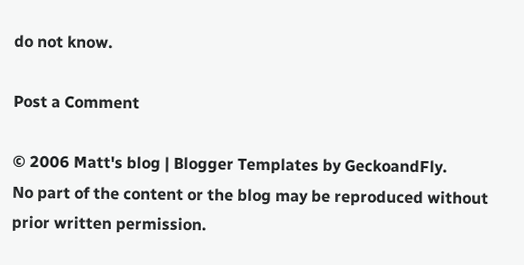do not know.

Post a Comment

© 2006 Matt's blog | Blogger Templates by GeckoandFly.
No part of the content or the blog may be reproduced without prior written permission.